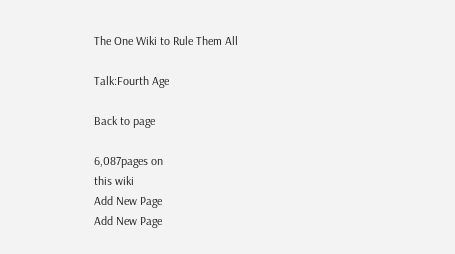The One Wiki to Rule Them All

Talk:Fourth Age

Back to page

6,087pages on
this wiki
Add New Page
Add New Page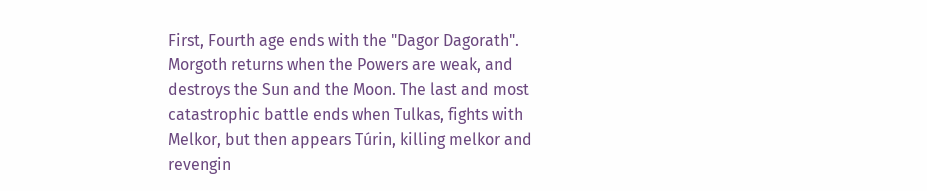First, Fourth age ends with the "Dagor Dagorath". Morgoth returns when the Powers are weak, and destroys the Sun and the Moon. The last and most catastrophic battle ends when Tulkas, fights with Melkor, but then appears Túrin, killing melkor and revengin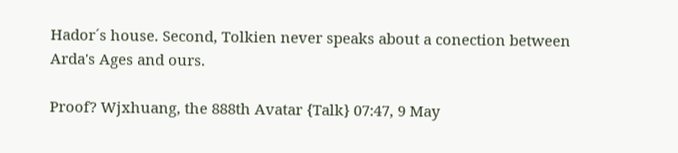Hador´s house. Second, Tolkien never speaks about a conection between Arda's Ages and ours.

Proof? Wjxhuang, the 888th Avatar {Talk} 07:47, 9 May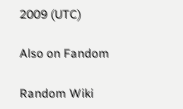2009 (UTC)

Also on Fandom

Random Wiki